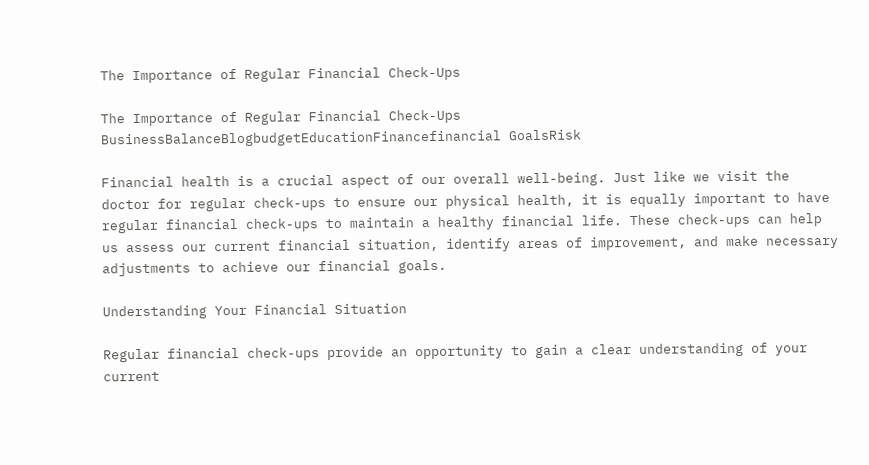The Importance of Regular Financial Check-Ups

The Importance of Regular Financial Check-Ups
BusinessBalanceBlogbudgetEducationFinancefinancial GoalsRisk

Financial health is a crucial aspect of our overall well-being. Just like we visit the doctor for regular check-ups to ensure our physical health, it is equally important to have regular financial check-ups to maintain a healthy financial life. These check-ups can help us assess our current financial situation, identify areas of improvement, and make necessary adjustments to achieve our financial goals.

Understanding Your Financial Situation

Regular financial check-ups provide an opportunity to gain a clear understanding of your current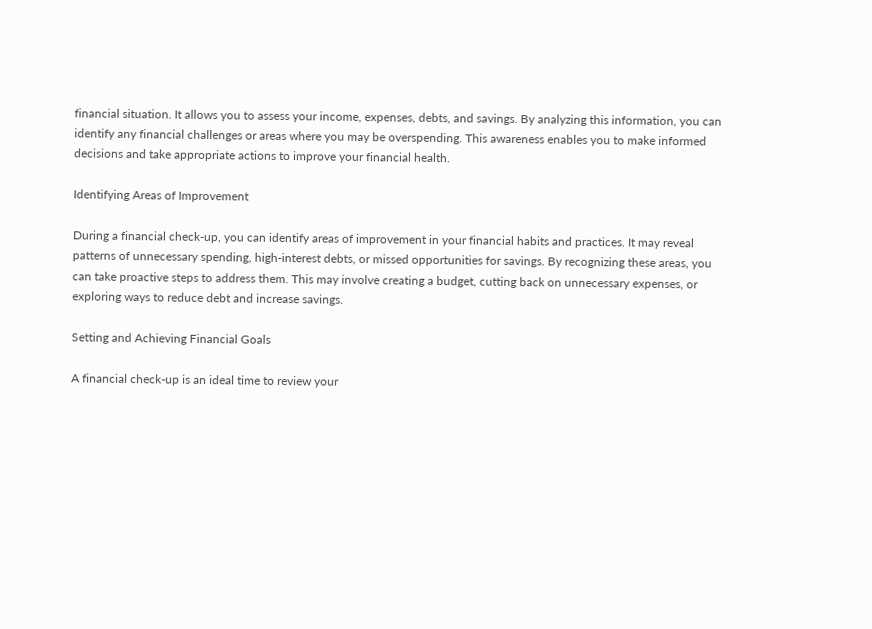financial situation. It allows you to assess your income, expenses, debts, and savings. By analyzing this information, you can identify any financial challenges or areas where you may be overspending. This awareness enables you to make informed decisions and take appropriate actions to improve your financial health.

Identifying Areas of Improvement

During a financial check-up, you can identify areas of improvement in your financial habits and practices. It may reveal patterns of unnecessary spending, high-interest debts, or missed opportunities for savings. By recognizing these areas, you can take proactive steps to address them. This may involve creating a budget, cutting back on unnecessary expenses, or exploring ways to reduce debt and increase savings.

Setting and Achieving Financial Goals

A financial check-up is an ideal time to review your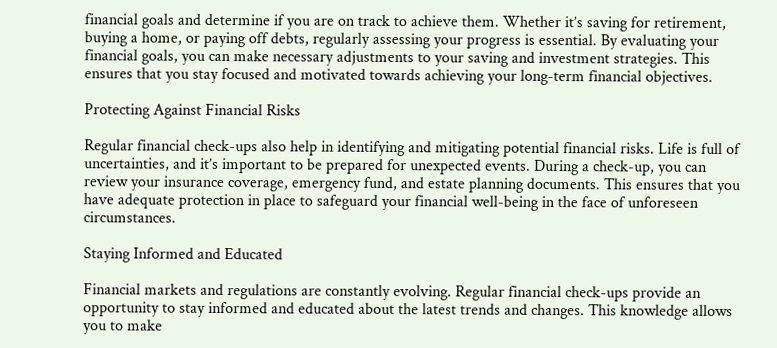financial goals and determine if you are on track to achieve them. Whether it’s saving for retirement, buying a home, or paying off debts, regularly assessing your progress is essential. By evaluating your financial goals, you can make necessary adjustments to your saving and investment strategies. This ensures that you stay focused and motivated towards achieving your long-term financial objectives.

Protecting Against Financial Risks

Regular financial check-ups also help in identifying and mitigating potential financial risks. Life is full of uncertainties, and it’s important to be prepared for unexpected events. During a check-up, you can review your insurance coverage, emergency fund, and estate planning documents. This ensures that you have adequate protection in place to safeguard your financial well-being in the face of unforeseen circumstances.

Staying Informed and Educated

Financial markets and regulations are constantly evolving. Regular financial check-ups provide an opportunity to stay informed and educated about the latest trends and changes. This knowledge allows you to make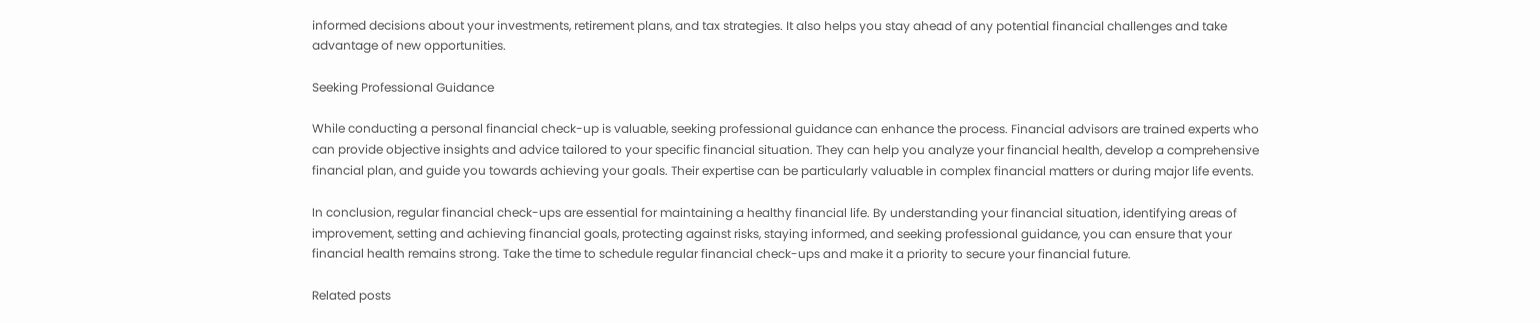informed decisions about your investments, retirement plans, and tax strategies. It also helps you stay ahead of any potential financial challenges and take advantage of new opportunities.

Seeking Professional Guidance

While conducting a personal financial check-up is valuable, seeking professional guidance can enhance the process. Financial advisors are trained experts who can provide objective insights and advice tailored to your specific financial situation. They can help you analyze your financial health, develop a comprehensive financial plan, and guide you towards achieving your goals. Their expertise can be particularly valuable in complex financial matters or during major life events.

In conclusion, regular financial check-ups are essential for maintaining a healthy financial life. By understanding your financial situation, identifying areas of improvement, setting and achieving financial goals, protecting against risks, staying informed, and seeking professional guidance, you can ensure that your financial health remains strong. Take the time to schedule regular financial check-ups and make it a priority to secure your financial future.

Related posts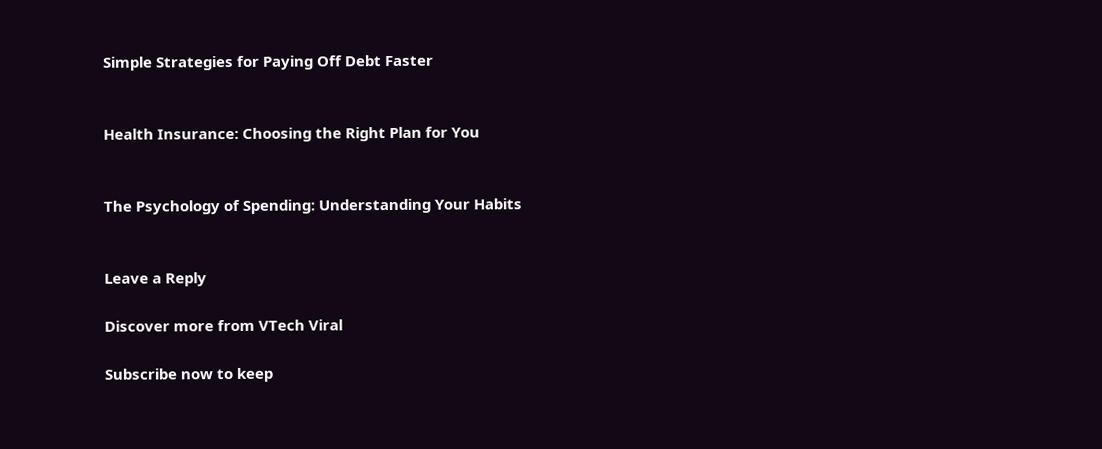Simple Strategies for Paying Off Debt Faster


Health Insurance: Choosing the Right Plan for You


The Psychology of Spending: Understanding Your Habits


Leave a Reply

Discover more from VTech Viral

Subscribe now to keep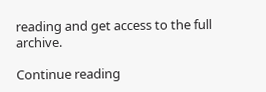reading and get access to the full archive.

Continue reading